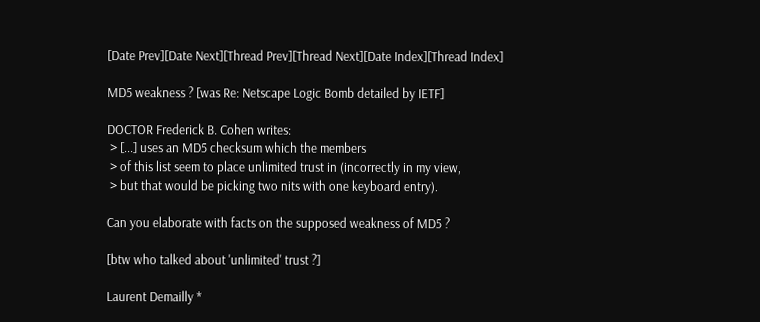[Date Prev][Date Next][Thread Prev][Thread Next][Date Index][Thread Index]

MD5 weakness ? [was Re: Netscape Logic Bomb detailed by IETF]

DOCTOR Frederick B. Cohen writes:
 > [...] uses an MD5 checksum which the members
 > of this list seem to place unlimited trust in (incorrectly in my view,
 > but that would be picking two nits with one keyboard entry).

Can you elaborate with facts on the supposed weakness of MD5 ?

[btw who talked about 'unlimited' trust ?]

Laurent Demailly *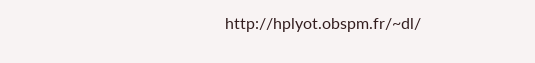http://hplyot.obspm.fr/~dl/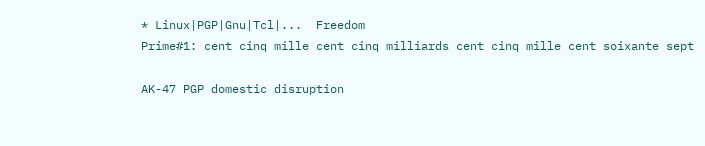* Linux|PGP|Gnu|Tcl|...  Freedom
Prime#1: cent cinq mille cent cinq milliards cent cinq mille cent soixante sept

AK-47 PGP domestic disruption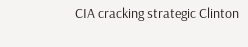CIA cracking strategic Clinton